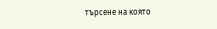търсене на която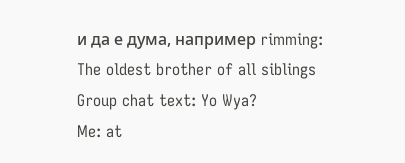и да е дума, например rimming:
The oldest brother of all siblings
Group chat text: Yo Wya?
Me: at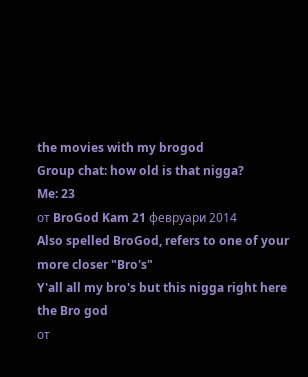the movies with my brogod
Group chat: how old is that nigga?
Me: 23
от BroGod Kam 21 февруари 2014
Also spelled BroGod, refers to one of your more closer "Bro's"
Y'all all my bro's but this nigga right here the Bro god
от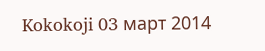Kokokoji 03 март 2014